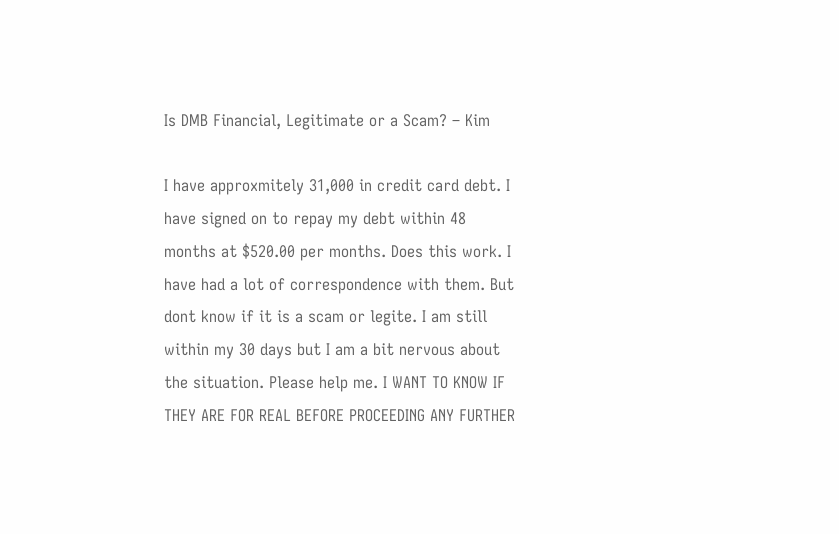Is DMB Financial, Legitimate or a Scam? – Kim

I have approxmitely 31,000 in credit card debt. I have signed on to repay my debt within 48 months at $520.00 per months. Does this work. I have had a lot of correspondence with them. But dont know if it is a scam or legite. I am still within my 30 days but I am a bit nervous about the situation. Please help me. I WANT TO KNOW IF THEY ARE FOR REAL BEFORE PROCEEDING ANY FURTHER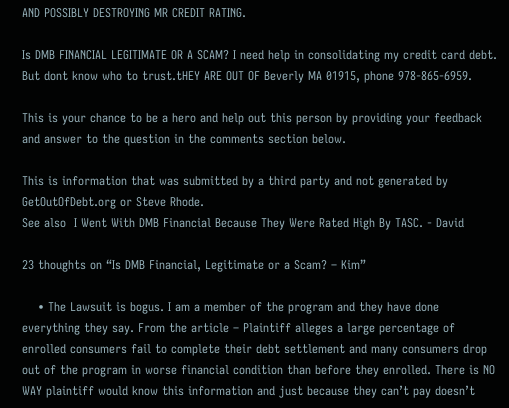AND POSSIBLY DESTROYING MR CREDIT RATING.

Is DMB FINANCIAL LEGITIMATE OR A SCAM? I need help in consolidating my credit card debt. But dont know who to trust.tHEY ARE OUT OF Beverly MA 01915, phone 978-865-6959.

This is your chance to be a hero and help out this person by providing your feedback and answer to the question in the comments section below.

This is information that was submitted by a third party and not generated by GetOutOfDebt.org or Steve Rhode.
See also  I Went With DMB Financial Because They Were Rated High By TASC. - David

23 thoughts on “Is DMB Financial, Legitimate or a Scam? – Kim”

    • The Lawsuit is bogus. I am a member of the program and they have done everything they say. From the article – Plaintiff alleges a large percentage of enrolled consumers fail to complete their debt settlement and many consumers drop out of the program in worse financial condition than before they enrolled. There is NO WAY plaintiff would know this information and just because they can’t pay doesn’t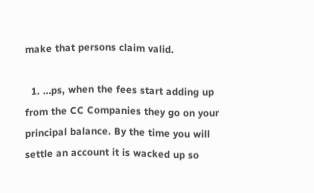make that persons claim valid.

  1. …ps, when the fees start adding up from the CC Companies they go on your principal balance. By the time you will settle an account it is wacked up so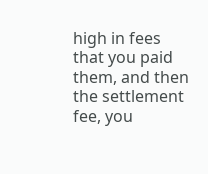high in fees that you paid them, and then the settlement fee, you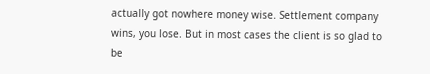actually got nowhere money wise. Settlement company wins, you lose. But in most cases the client is so glad to be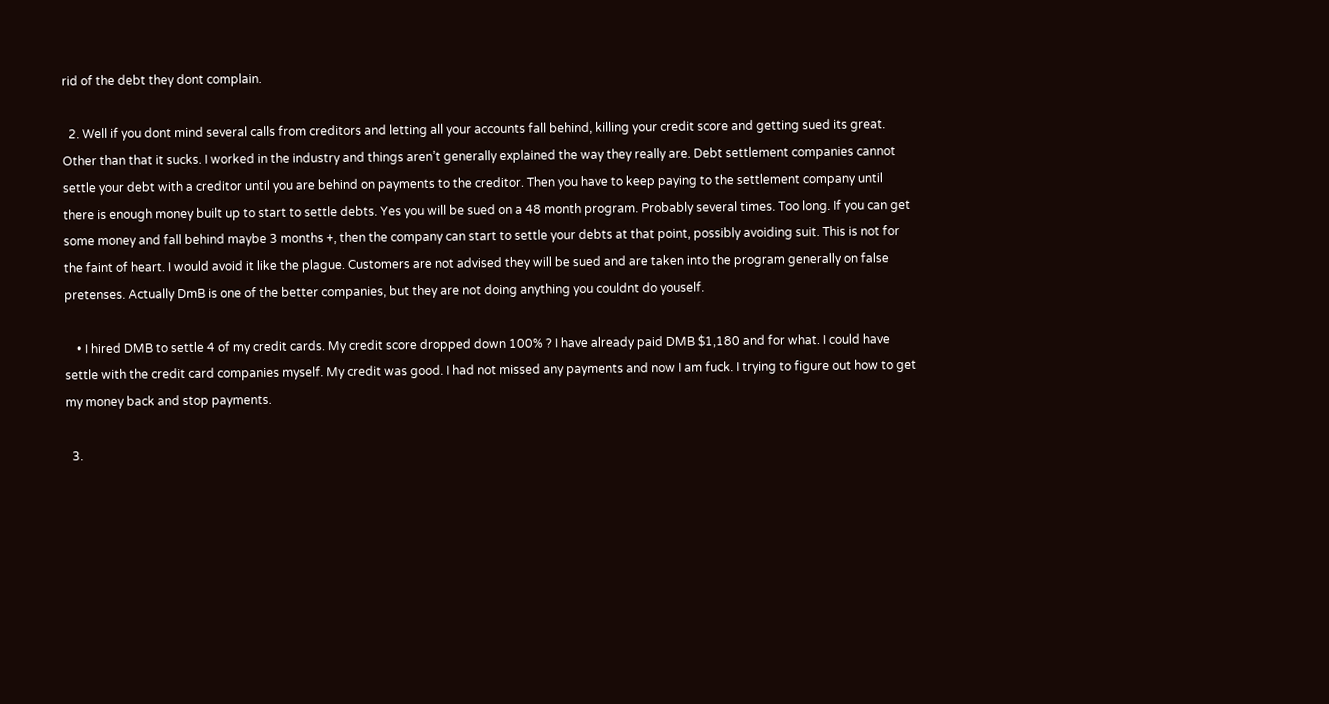rid of the debt they dont complain.

  2. Well if you dont mind several calls from creditors and letting all your accounts fall behind, killing your credit score and getting sued its great. Other than that it sucks. I worked in the industry and things aren’t generally explained the way they really are. Debt settlement companies cannot settle your debt with a creditor until you are behind on payments to the creditor. Then you have to keep paying to the settlement company until there is enough money built up to start to settle debts. Yes you will be sued on a 48 month program. Probably several times. Too long. If you can get some money and fall behind maybe 3 months +, then the company can start to settle your debts at that point, possibly avoiding suit. This is not for the faint of heart. I would avoid it like the plague. Customers are not advised they will be sued and are taken into the program generally on false pretenses. Actually DmB is one of the better companies, but they are not doing anything you couldnt do youself.

    • I hired DMB to settle 4 of my credit cards. My credit score dropped down 100% ? I have already paid DMB $1,180 and for what. I could have settle with the credit card companies myself. My credit was good. I had not missed any payments and now I am fuck. I trying to figure out how to get my money back and stop payments.

  3.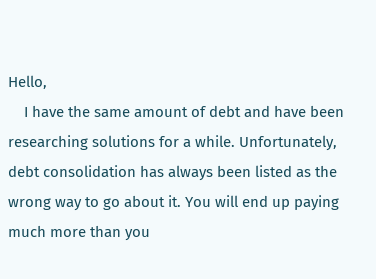Hello,
    I have the same amount of debt and have been researching solutions for a while. Unfortunately, debt consolidation has always been listed as the wrong way to go about it. You will end up paying much more than you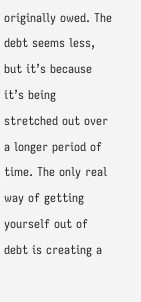originally owed. The debt seems less, but it’s because it’s being stretched out over a longer period of time. The only real way of getting yourself out of debt is creating a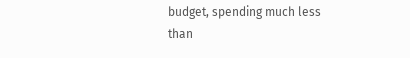budget, spending much less than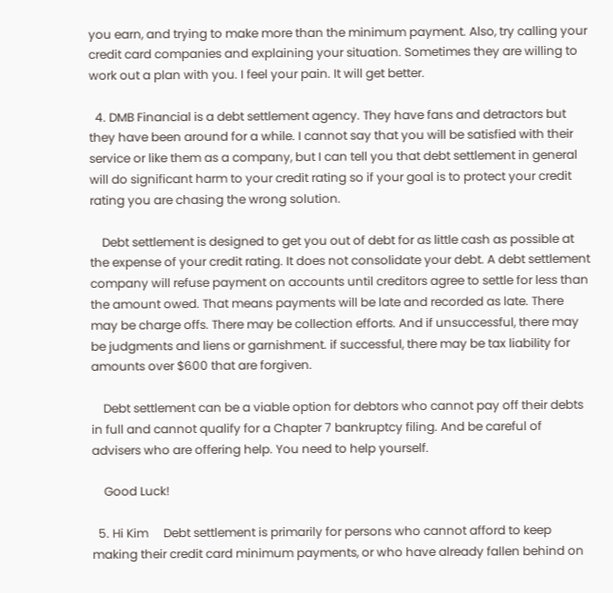you earn, and trying to make more than the minimum payment. Also, try calling your credit card companies and explaining your situation. Sometimes they are willing to work out a plan with you. I feel your pain. It will get better.

  4. DMB Financial is a debt settlement agency. They have fans and detractors but they have been around for a while. I cannot say that you will be satisfied with their service or like them as a company, but I can tell you that debt settlement in general will do significant harm to your credit rating so if your goal is to protect your credit rating you are chasing the wrong solution.

    Debt settlement is designed to get you out of debt for as little cash as possible at the expense of your credit rating. It does not consolidate your debt. A debt settlement company will refuse payment on accounts until creditors agree to settle for less than the amount owed. That means payments will be late and recorded as late. There may be charge offs. There may be collection efforts. And if unsuccessful, there may be judgments and liens or garnishment. if successful, there may be tax liability for amounts over $600 that are forgiven.

    Debt settlement can be a viable option for debtors who cannot pay off their debts in full and cannot qualify for a Chapter 7 bankruptcy filing. And be careful of advisers who are offering help. You need to help yourself.

    Good Luck!

  5. Hi Kim     Debt settlement is primarily for persons who cannot afford to keep making their credit card minimum payments, or who have already fallen behind on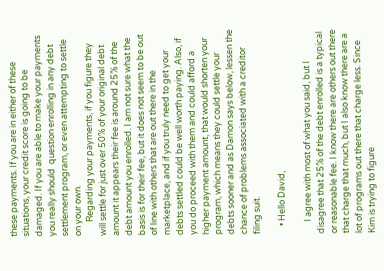these payments. If you are in either of these situations, your credit score is going to be damaged. If you are able to make your payments you really should  question enrolling in any debt settlement program, or even attempting to settle on your own.
       Regarding your payments, if you figure they will settle for just over 50% of your original debt amount it appears their fee is around 25% of the debt amount you enrolled. I am not sure what the basis is for their fee, but it does not seem to be out of line with others that are out there in the marketplace, and if you truly need to get your debts settled could be well worth paying. Also, if you do proceed with them and could afford a higher payment amount, that would shorten your program, which means they could settle your debts sooner and as Damon says below, lessen the chance of problems associated with a creditor filing suit.

    • Hello David,

      I agree with most of what you said, but I disagree that 25% of the debt enrolled is a typical or reasonable fee. I know there are others out there that charge that much, but I also know there are a lot of programs out there that charge less. Since Kim is trying to figure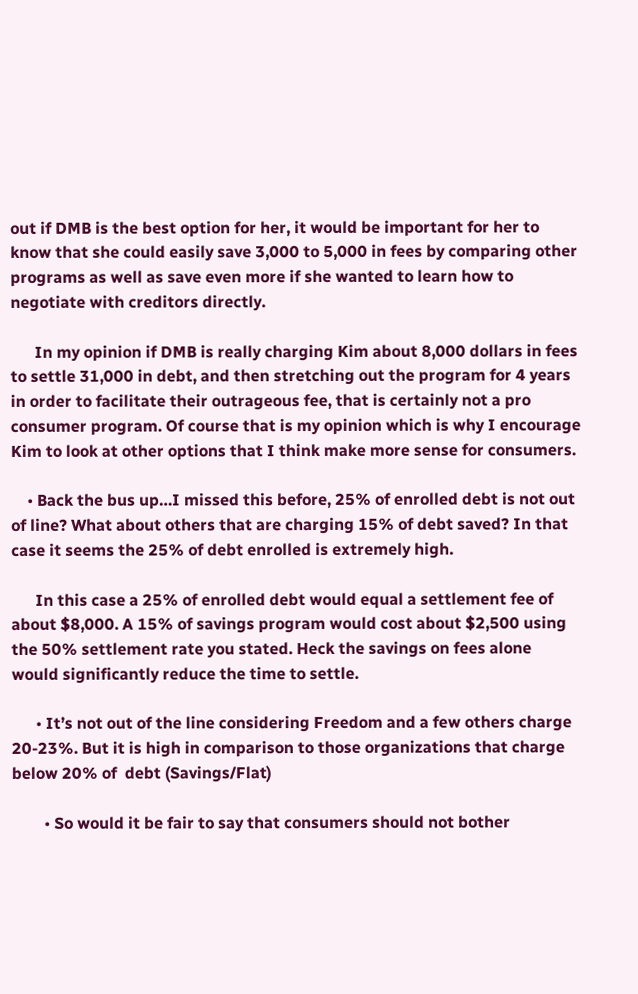out if DMB is the best option for her, it would be important for her to know that she could easily save 3,000 to 5,000 in fees by comparing other programs as well as save even more if she wanted to learn how to negotiate with creditors directly.

      In my opinion if DMB is really charging Kim about 8,000 dollars in fees to settle 31,000 in debt, and then stretching out the program for 4 years in order to facilitate their outrageous fee, that is certainly not a pro consumer program. Of course that is my opinion which is why I encourage Kim to look at other options that I think make more sense for consumers.

    • Back the bus up…I missed this before, 25% of enrolled debt is not out of line? What about others that are charging 15% of debt saved? In that case it seems the 25% of debt enrolled is extremely high.

      In this case a 25% of enrolled debt would equal a settlement fee of about $8,000. A 15% of savings program would cost about $2,500 using the 50% settlement rate you stated. Heck the savings on fees alone would significantly reduce the time to settle.

      • It’s not out of the line considering Freedom and a few others charge 20-23%. But it is high in comparison to those organizations that charge below 20% of  debt (Savings/Flat)

        • So would it be fair to say that consumers should not bother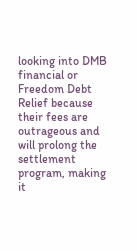looking into DMB financial or Freedom Debt Relief because their fees are outrageous and will prolong the settlement program, making it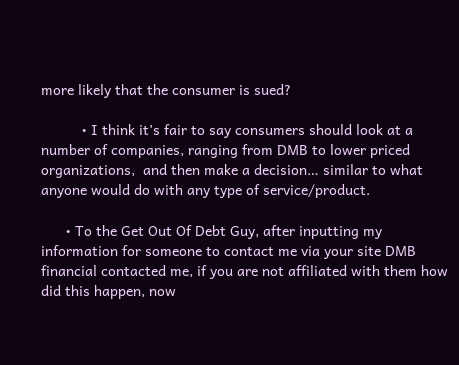more likely that the consumer is sued?

          • I think it’s fair to say consumers should look at a number of companies, ranging from DMB to lower priced organizations,  and then make a decision… similar to what anyone would do with any type of service/product.

      • To the Get Out Of Debt Guy, after inputting my information for someone to contact me via your site DMB financial contacted me, if you are not affiliated with them how did this happen, now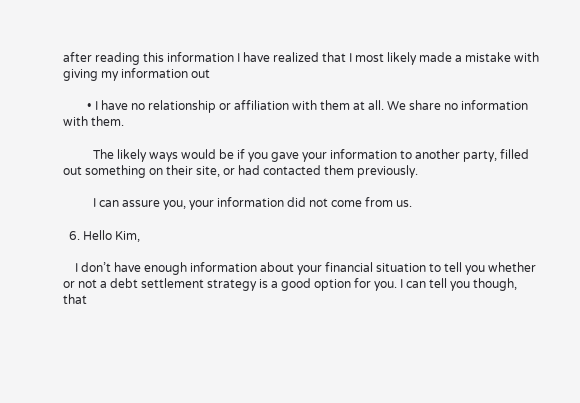after reading this information I have realized that I most likely made a mistake with giving my information out

        • I have no relationship or affiliation with them at all. We share no information with them.

          The likely ways would be if you gave your information to another party, filled out something on their site, or had contacted them previously.

          I can assure you, your information did not come from us.

  6. Hello Kim,

    I don’t have enough information about your financial situation to tell you whether or not a debt settlement strategy is a good option for you. I can tell you though, that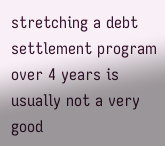stretching a debt settlement program over 4 years is usually not a very good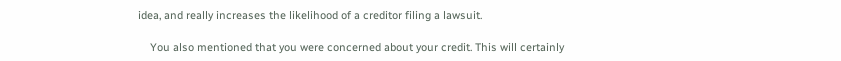idea, and really increases the likelihood of a creditor filing a lawsuit.

    You also mentioned that you were concerned about your credit. This will certainly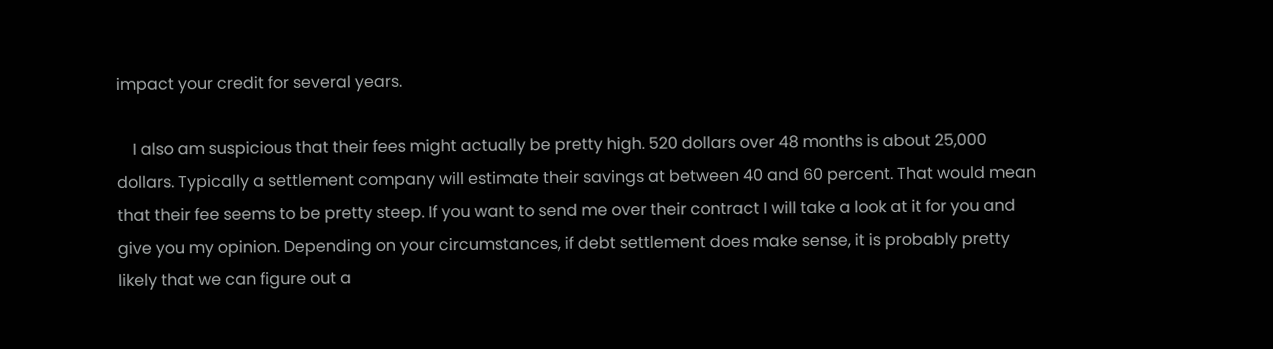impact your credit for several years.

    I also am suspicious that their fees might actually be pretty high. 520 dollars over 48 months is about 25,000 dollars. Typically a settlement company will estimate their savings at between 40 and 60 percent. That would mean that their fee seems to be pretty steep. If you want to send me over their contract I will take a look at it for you and give you my opinion. Depending on your circumstances, if debt settlement does make sense, it is probably pretty likely that we can figure out a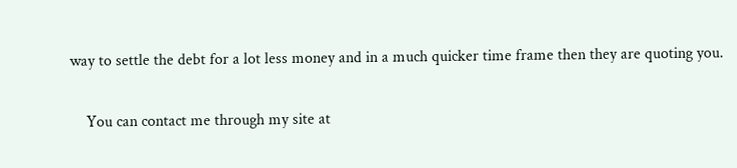way to settle the debt for a lot less money and in a much quicker time frame then they are quoting you.

    You can contact me through my site at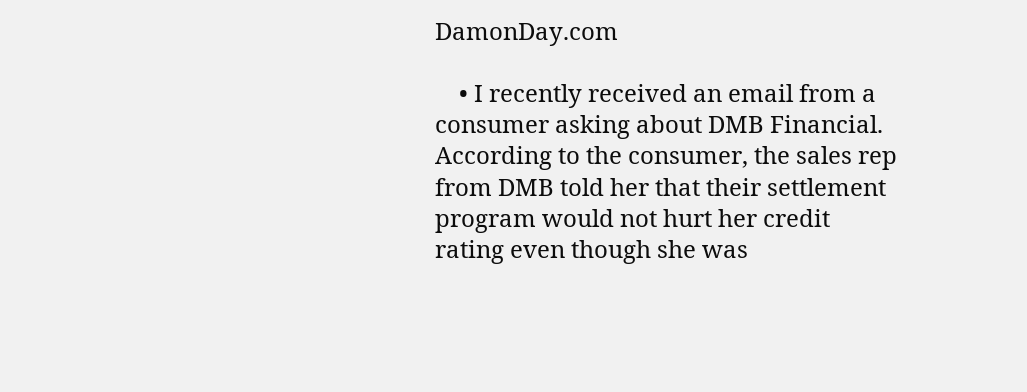DamonDay.com

    • I recently received an email from a consumer asking about DMB Financial. According to the consumer, the sales rep from DMB told her that their settlement program would not hurt her credit rating even though she was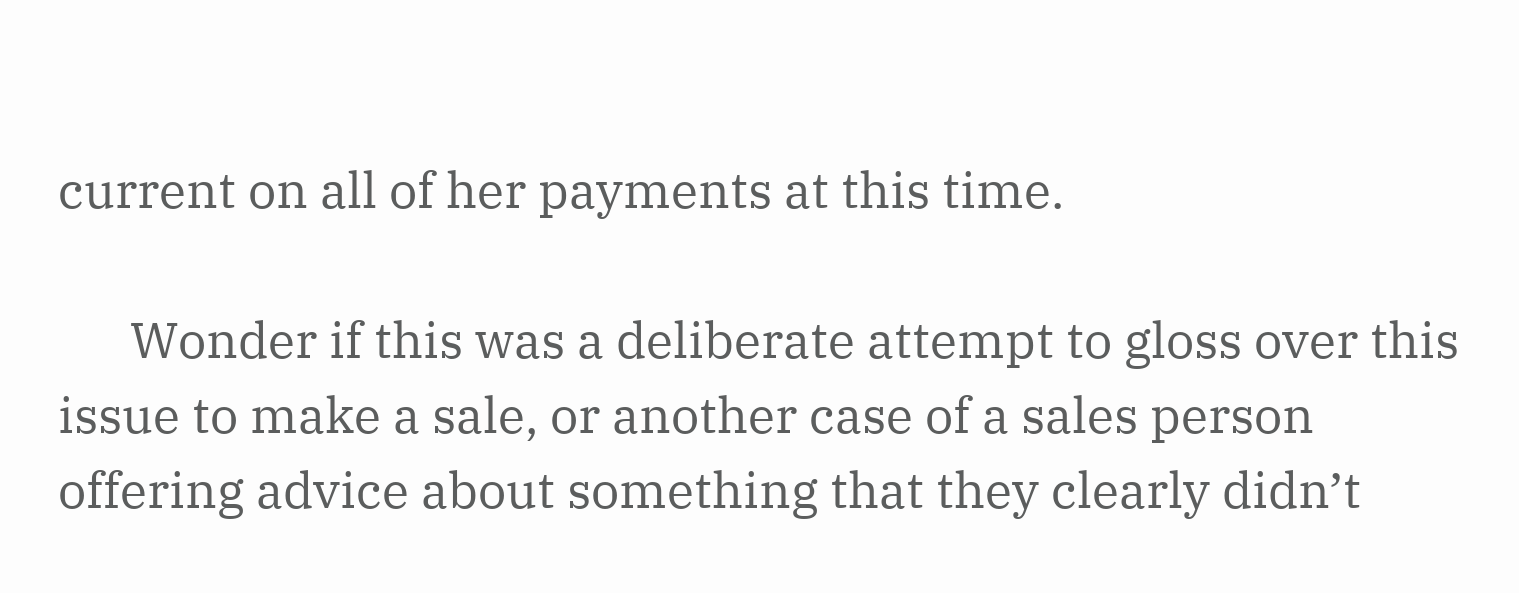current on all of her payments at this time.

      Wonder if this was a deliberate attempt to gloss over this issue to make a sale, or another case of a sales person offering advice about something that they clearly didn’t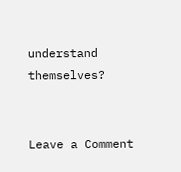understand themselves?


Leave a Comment